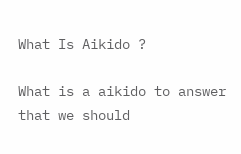What Is Aikido ?

What is a aikido to answer that we should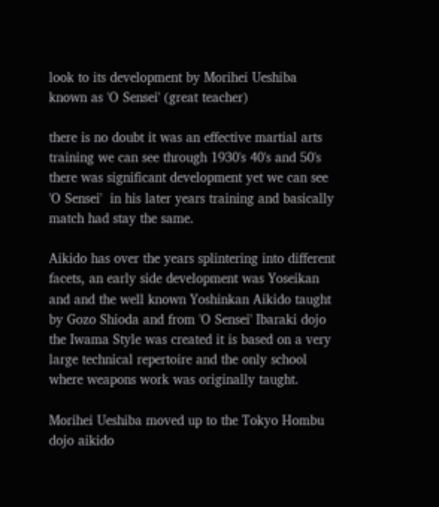look to its development by Morihei Ueshiba known as 'O Sensei' (great teacher)

there is no doubt it was an effective martial arts training we can see through 1930's 40's and 50's there was significant development yet we can see 'O Sensei'  in his later years training and basically match had stay the same.

Aikido has over the years splintering into different facets, an early side development was Yoseikan and and the well known Yoshinkan Aikido taught by Gozo Shioda and from 'O Sensei' Ibaraki dojo the Iwama Style was created it is based on a very large technical repertoire and the only school where weapons work was originally taught.

Morihei Ueshiba moved up to the Tokyo Hombu dojo aikido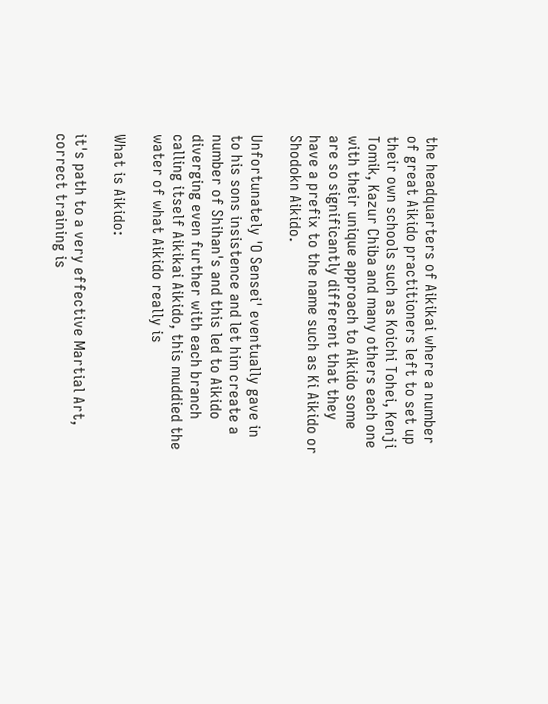the headquarters of Aikikai where a number of great Aikido practitioners left to set up their own schools such as Koichi Tohei, Kenji Tomik, Kazur Chiba and many others each one with their unique approach to Aikido some are so significantly different that they have a prefix to the name such as Ki Aikido or Shodokn Aikido.

Unfortunately 'O Sensei' eventually gave in to his sons insistence and let him create a number of Shihan's and this led to Aikido diverging even further with each branch calling itself Aikikai Aikido, this muddied the water of what Aikido really is

What is Aikido:

it's path to a very effective Martial Art, correct training is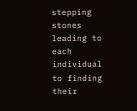stepping stones leading to each individual to finding their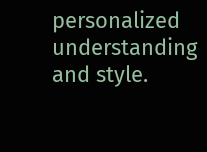personalized understanding and style.